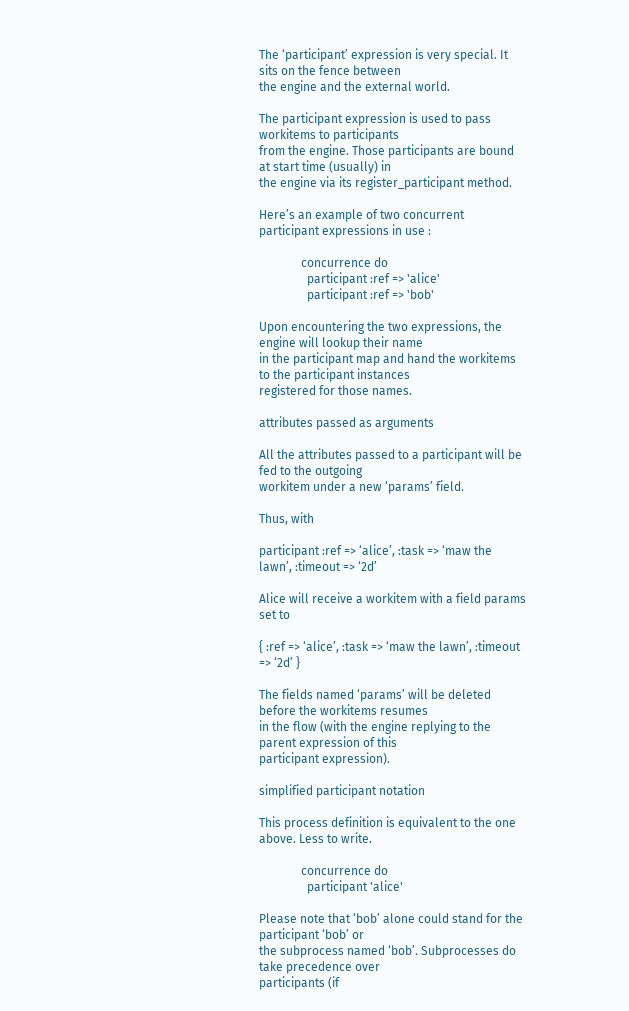The ‘participant’ expression is very special. It sits on the fence between
the engine and the external world.

The participant expression is used to pass workitems to participants
from the engine. Those participants are bound at start time (usually) in
the engine via its register_participant method.

Here’s an example of two concurrent participant expressions in use :

              concurrence do
                participant :ref => 'alice'
                participant :ref => 'bob'

Upon encountering the two expressions, the engine will lookup their name
in the participant map and hand the workitems to the participant instances
registered for those names.

attributes passed as arguments

All the attributes passed to a participant will be fed to the outgoing
workitem under a new ‘params’ field.

Thus, with

participant :ref => ‘alice’, :task => ‘maw the lawn’, :timeout => ‘2d’

Alice will receive a workitem with a field params set to

{ :ref => ‘alice’, :task => ‘maw the lawn’, :timeout => ‘2d’ }

The fields named ‘params’ will be deleted before the workitems resumes
in the flow (with the engine replying to the parent expression of this
participant expression).

simplified participant notation

This process definition is equivalent to the one above. Less to write.

              concurrence do
                participant 'alice'

Please note that ‘bob’ alone could stand for the participant ‘bob’ or
the subprocess named ‘bob’. Subprocesses do take precedence over
participants (if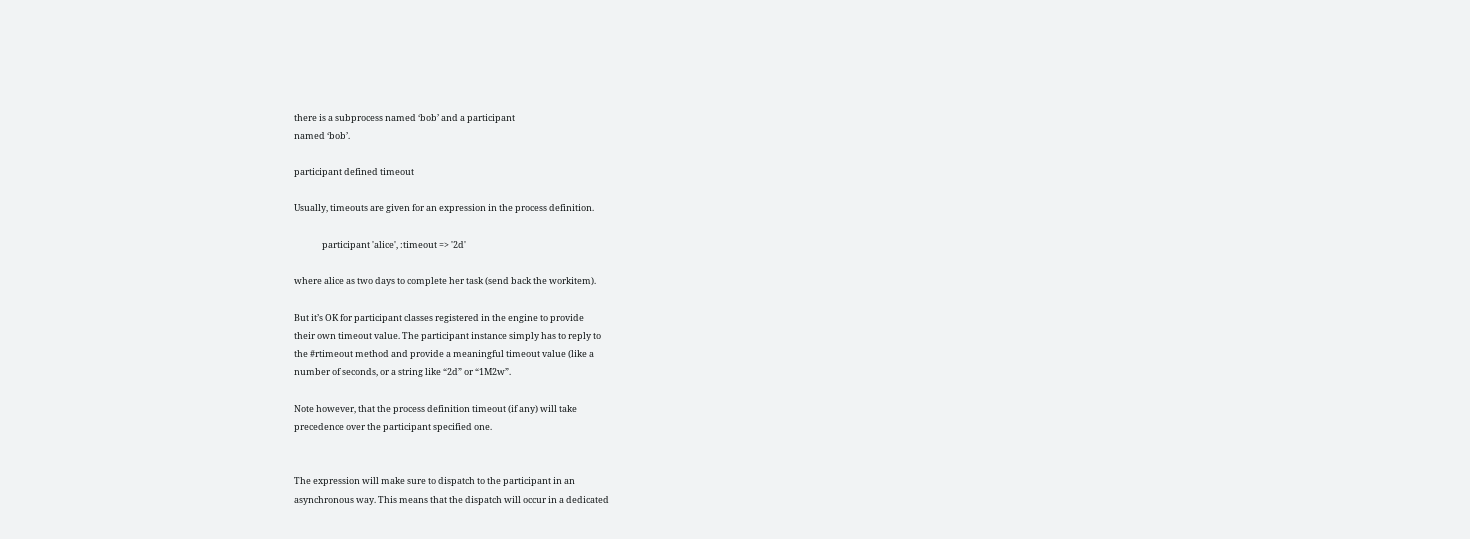there is a subprocess named ‘bob’ and a participant
named ‘bob’.

participant defined timeout

Usually, timeouts are given for an expression in the process definition.

              participant 'alice', :timeout => '2d'

where alice as two days to complete her task (send back the workitem).

But it’s OK for participant classes registered in the engine to provide
their own timeout value. The participant instance simply has to reply to
the #rtimeout method and provide a meaningful timeout value (like a
number of seconds, or a string like “2d” or “1M2w”.

Note however, that the process definition timeout (if any) will take
precedence over the participant specified one.


The expression will make sure to dispatch to the participant in an
asynchronous way. This means that the dispatch will occur in a dedicated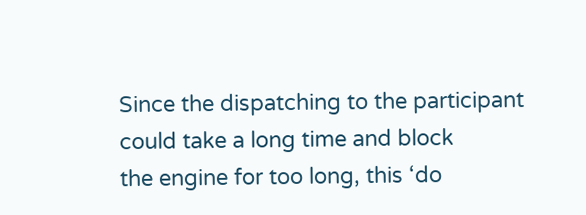Since the dispatching to the participant could take a long time and block
the engine for too long, this ‘do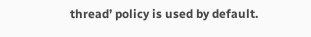thread’ policy is used by default.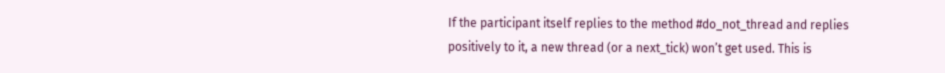If the participant itself replies to the method #do_not_thread and replies
positively to it, a new thread (or a next_tick) won’t get used. This is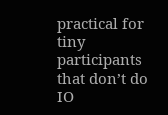practical for tiny participants that don’t do IO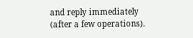and reply immediately
(after a few operations).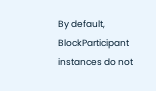By default, BlockParticipant instances do not